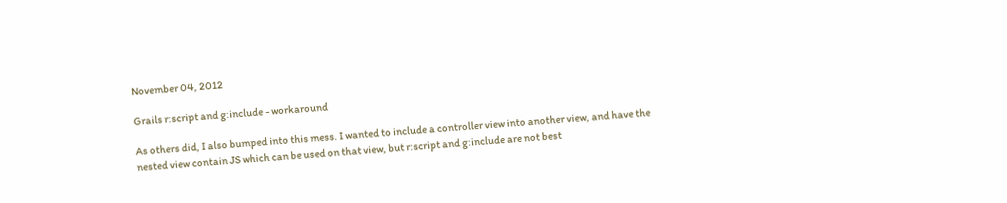November 04, 2012

Grails r:script and g:include - workaround

As others did, I also bumped into this mess. I wanted to include a controller view into another view, and have the nested view contain JS which can be used on that view, but r:script and g:include are not best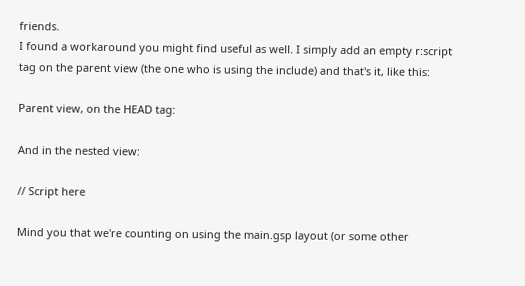friends.
I found a workaround you might find useful as well. I simply add an empty r:script tag on the parent view (the one who is using the include) and that's it, like this:

Parent view, on the HEAD tag:

And in the nested view:

// Script here

Mind you that we're counting on using the main.gsp layout (or some other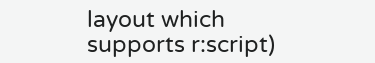layout which supports r:script)